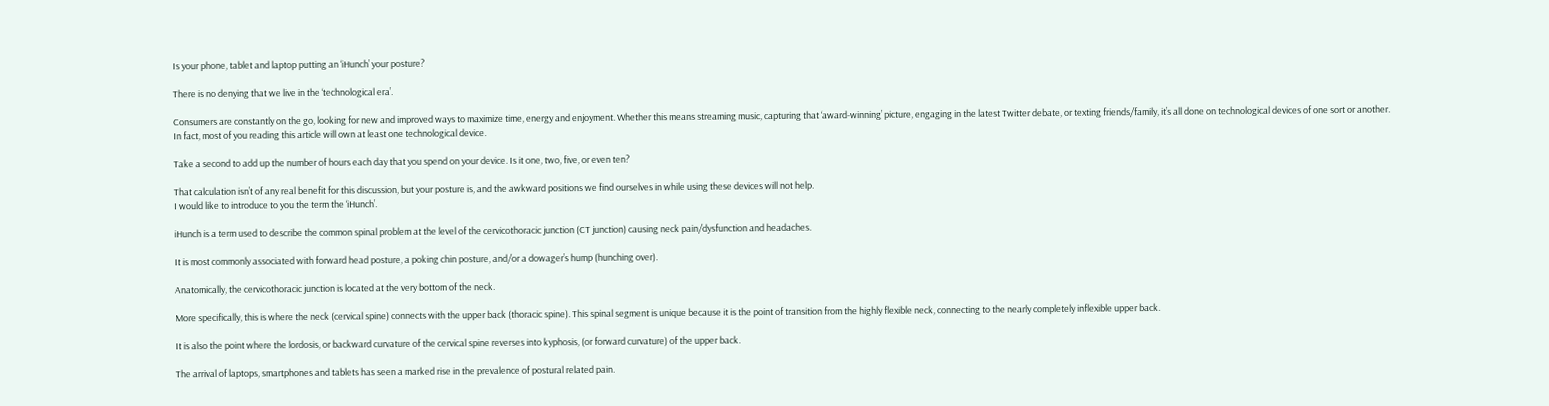Is your phone, tablet and laptop putting an ‘iHunch’ your posture?

There is no denying that we live in the ‘technological era’.

Consumers are constantly on the go, looking for new and improved ways to maximize time, energy and enjoyment. Whether this means streaming music, capturing that ‘award-winning’ picture, engaging in the latest Twitter debate, or texting friends/family, it’s all done on technological devices of one sort or another. In fact, most of you reading this article will own at least one technological device.

Take a second to add up the number of hours each day that you spend on your device. Is it one, two, five, or even ten?

That calculation isn’t of any real benefit for this discussion, but your posture is, and the awkward positions we find ourselves in while using these devices will not help.
I would like to introduce to you the term the ‘iHunch’.

iHunch is a term used to describe the common spinal problem at the level of the cervicothoracic junction (CT junction) causing neck pain/dysfunction and headaches.

It is most commonly associated with forward head posture, a poking chin posture, and/or a dowager’s hump (hunching over).

Anatomically, the cervicothoracic junction is located at the very bottom of the neck.

More specifically, this is where the neck (cervical spine) connects with the upper back (thoracic spine). This spinal segment is unique because it is the point of transition from the highly flexible neck, connecting to the nearly completely inflexible upper back.

It is also the point where the lordosis, or backward curvature of the cervical spine reverses into kyphosis, (or forward curvature) of the upper back.

The arrival of laptops, smartphones and tablets has seen a marked rise in the prevalence of postural related pain.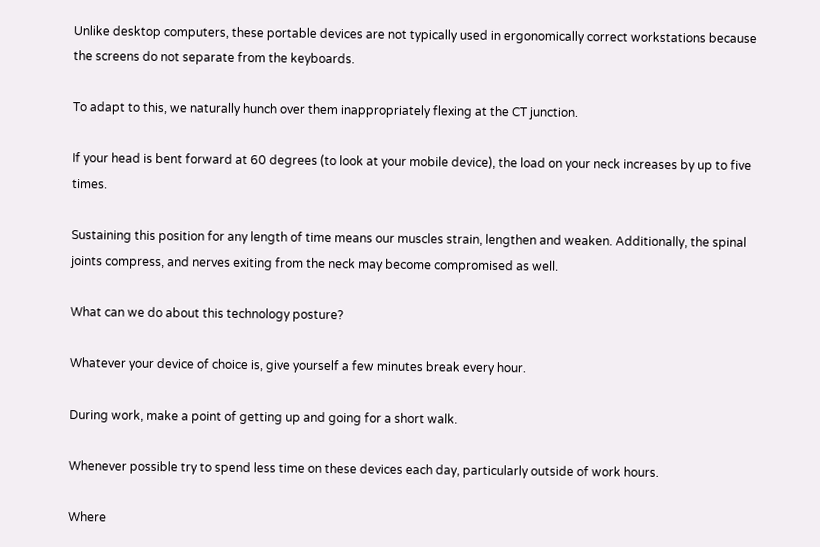Unlike desktop computers, these portable devices are not typically used in ergonomically correct workstations because the screens do not separate from the keyboards.

To adapt to this, we naturally hunch over them inappropriately flexing at the CT junction.

If your head is bent forward at 60 degrees (to look at your mobile device), the load on your neck increases by up to five times.

Sustaining this position for any length of time means our muscles strain, lengthen and weaken. Additionally, the spinal joints compress, and nerves exiting from the neck may become compromised as well.

What can we do about this technology posture?

Whatever your device of choice is, give yourself a few minutes break every hour.

During work, make a point of getting up and going for a short walk.

Whenever possible try to spend less time on these devices each day, particularly outside of work hours.

Where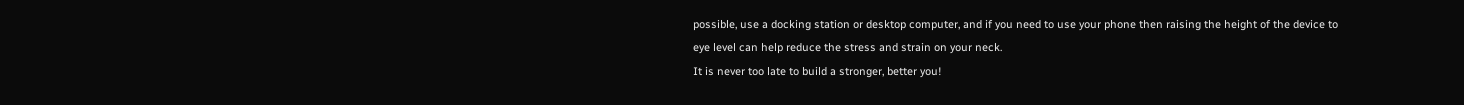possible, use a docking station or desktop computer, and if you need to use your phone then raising the height of the device to eye level can help reduce the stress and strain on your neck.
It is never too late to build a stronger, better you!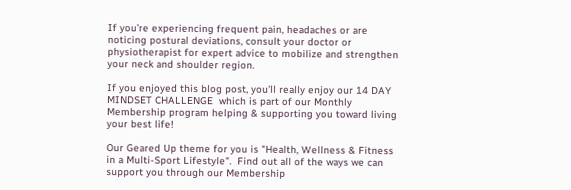If you’re experiencing frequent pain, headaches or are noticing postural deviations, consult your doctor or physiotherapist for expert advice to mobilize and strengthen your neck and shoulder region.

If you enjoyed this blog post, you'll really enjoy our 14 DAY MINDSET CHALLENGE  which is part of our Monthly Membership program helping & supporting you toward living your best life!

Our Geared Up theme for you is "Health, Wellness & Fitness in a Multi-Sport Lifestyle".  Find out all of the ways we can support you through our Membership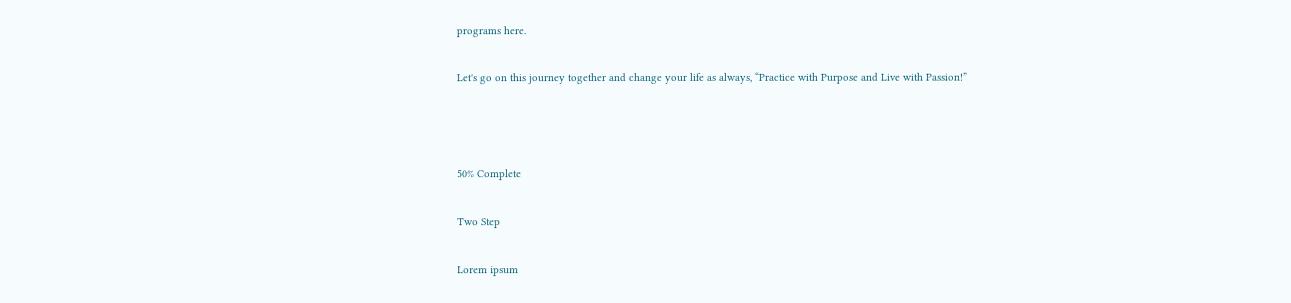programs here.

Let's go on this journey together and change your life as always, “Practice with Purpose and Live with Passion!”



50% Complete

Two Step

Lorem ipsum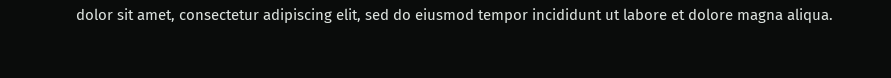dolor sit amet, consectetur adipiscing elit, sed do eiusmod tempor incididunt ut labore et dolore magna aliqua.